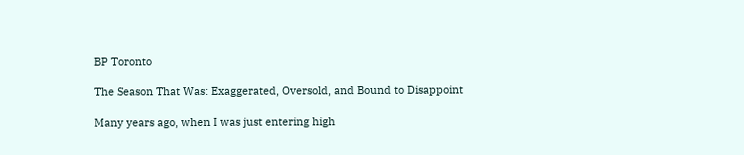BP Toronto

The Season That Was: Exaggerated, Oversold, and Bound to Disappoint

Many years ago, when I was just entering high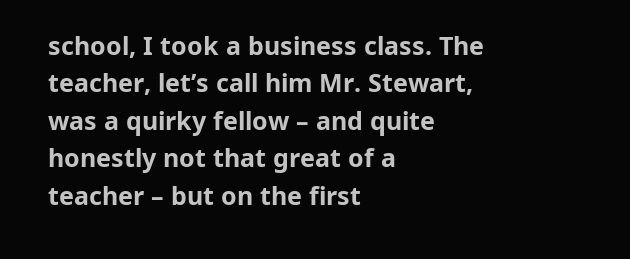school, I took a business class. The teacher, let’s call him Mr. Stewart, was a quirky fellow – and quite honestly not that great of a teacher – but on the first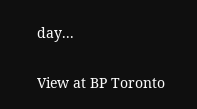day...

View at BP Toronto